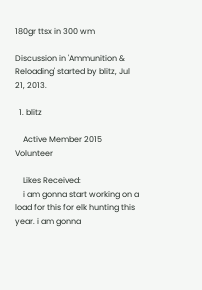180gr ttsx in 300 wm

Discussion in 'Ammunition & Reloading' started by blitz, Jul 21, 2013.

  1. blitz

    Active Member 2015 Volunteer

    Likes Received:
    i am gonna start working on a load for this for elk hunting this year. i am gonna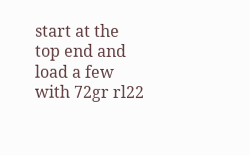start at the top end and load a few with 72gr rl22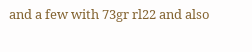and a few with 73gr rl22 and also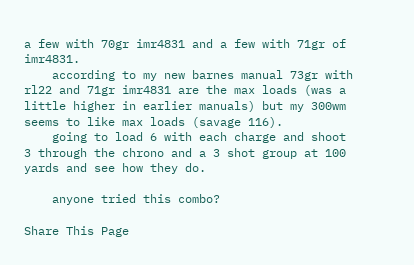a few with 70gr imr4831 and a few with 71gr of imr4831.
    according to my new barnes manual 73gr with rl22 and 71gr imr4831 are the max loads (was a little higher in earlier manuals) but my 300wm seems to like max loads (savage 116).
    going to load 6 with each charge and shoot 3 through the chrono and a 3 shot group at 100 yards and see how they do.

    anyone tried this combo?

Share This Page